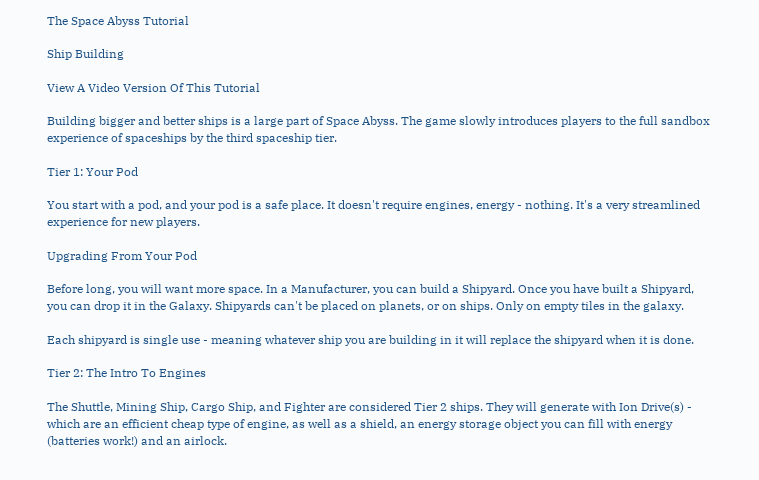The Space Abyss Tutorial

Ship Building

View A Video Version Of This Tutorial

Building bigger and better ships is a large part of Space Abyss. The game slowly introduces players to the full sandbox experience of spaceships by the third spaceship tier.

Tier 1: Your Pod

You start with a pod, and your pod is a safe place. It doesn't require engines, energy - nothing. It's a very streamlined experience for new players.

Upgrading From Your Pod

Before long, you will want more space. In a Manufacturer, you can build a Shipyard. Once you have built a Shipyard, you can drop it in the Galaxy. Shipyards can't be placed on planets, or on ships. Only on empty tiles in the galaxy.

Each shipyard is single use - meaning whatever ship you are building in it will replace the shipyard when it is done.

Tier 2: The Intro To Engines

The Shuttle, Mining Ship, Cargo Ship, and Fighter are considered Tier 2 ships. They will generate with Ion Drive(s) - which are an efficient cheap type of engine, as well as a shield, an energy storage object you can fill with energy (batteries work!) and an airlock.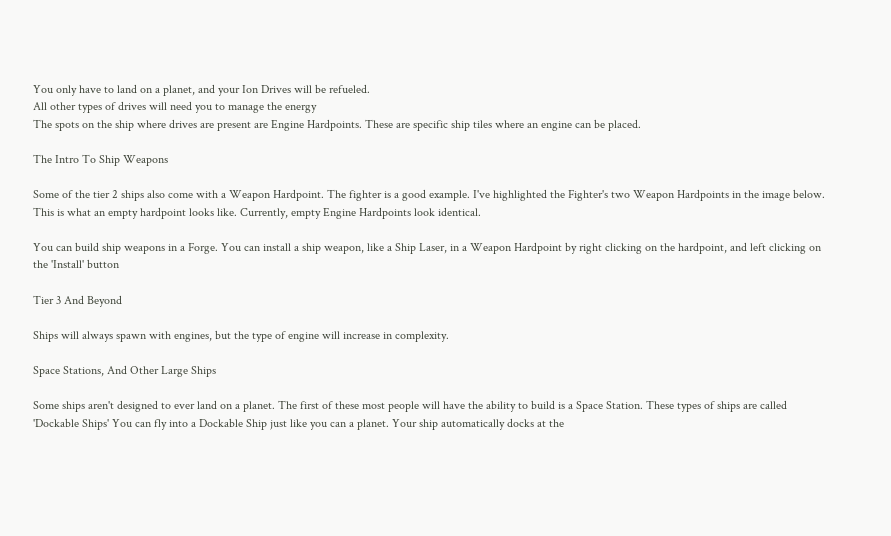You only have to land on a planet, and your Ion Drives will be refueled.
All other types of drives will need you to manage the energy
The spots on the ship where drives are present are Engine Hardpoints. These are specific ship tiles where an engine can be placed.

The Intro To Ship Weapons

Some of the tier 2 ships also come with a Weapon Hardpoint. The fighter is a good example. I've highlighted the Fighter's two Weapon Hardpoints in the image below. This is what an empty hardpoint looks like. Currently, empty Engine Hardpoints look identical.

You can build ship weapons in a Forge. You can install a ship weapon, like a Ship Laser, in a Weapon Hardpoint by right clicking on the hardpoint, and left clicking on the 'Install' button

Tier 3 And Beyond

Ships will always spawn with engines, but the type of engine will increase in complexity.

Space Stations, And Other Large Ships

Some ships aren't designed to ever land on a planet. The first of these most people will have the ability to build is a Space Station. These types of ships are called 'Dockable Ships' You can fly into a Dockable Ship just like you can a planet. Your ship automatically docks at the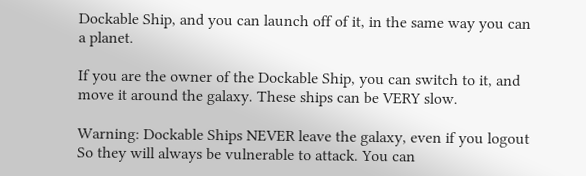Dockable Ship, and you can launch off of it, in the same way you can a planet.

If you are the owner of the Dockable Ship, you can switch to it, and move it around the galaxy. These ships can be VERY slow.

Warning: Dockable Ships NEVER leave the galaxy, even if you logout So they will always be vulnerable to attack. You can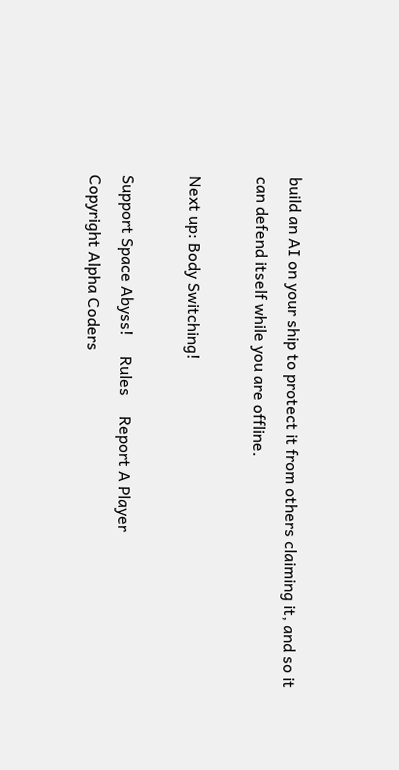build an AI on your ship to protect it from others claiming it, and so it can defend itself while you are offline.

Next up: Body Switching!

Support Space Abyss!     Rules     Report A Player
Copyright Alpha Coders